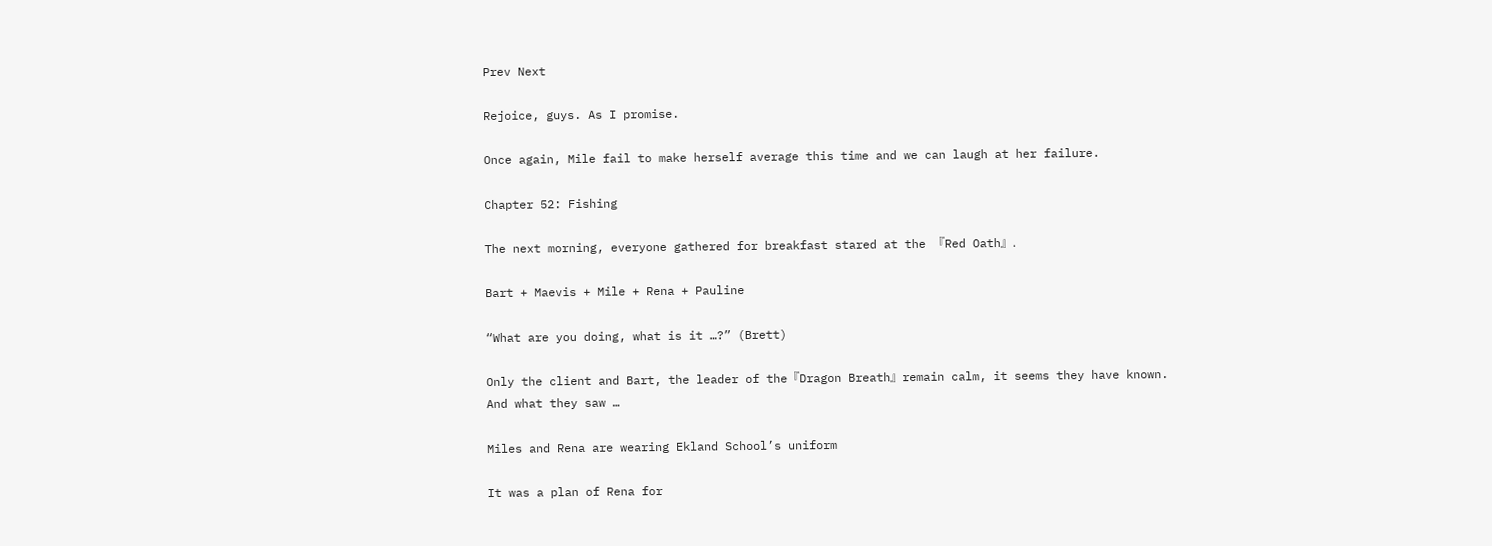Prev Next

Rejoice, guys. As I promise.

Once again, Mile fail to make herself average this time and we can laugh at her failure.

Chapter 52: Fishing

The next morning, everyone gathered for breakfast stared at the 『Red Oath』.

Bart + Maevis + Mile + Rena + Pauline

“What are you doing, what is it …?” (Brett)

Only the client and Bart, the leader of the『Dragon Breath』remain calm, it seems they have known.
And what they saw …

Miles and Rena are wearing Ekland School’s uniform

It was a plan of Rena for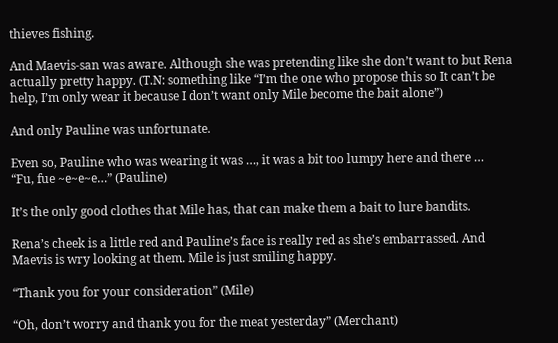thieves fishing.

And Maevis-san was aware. Although she was pretending like she don’t want to but Rena actually pretty happy. (T.N: something like “I’m the one who propose this so It can’t be help, I’m only wear it because I don’t want only Mile become the bait alone”)

And only Pauline was unfortunate.

Even so, Pauline who was wearing it was …, it was a bit too lumpy here and there …
“Fu, fue ~e~e~e…” (Pauline)

It’s the only good clothes that Mile has, that can make them a bait to lure bandits.

Rena’s cheek is a little red and Pauline’s face is really red as she’s embarrassed. And Maevis is wry looking at them. Mile is just smiling happy.

“Thank you for your consideration” (Mile)

“Oh, don’t worry and thank you for the meat yesterday” (Merchant)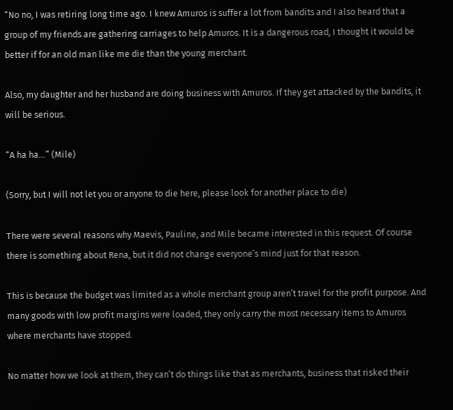“No no, I was retiring long time ago. I knew Amuros is suffer a lot from bandits and I also heard that a group of my friends are gathering carriages to help Amuros. It is a dangerous road, I thought it would be better if for an old man like me die than the young merchant.

Also, my daughter and her husband are doing business with Amuros. If they get attacked by the bandits, it will be serious.

“A ha ha…” (Mile)

(Sorry, but I will not let you or anyone to die here, please look for another place to die)

There were several reasons why Maevis, Pauline, and Mile became interested in this request. Of course there is something about Rena, but it did not change everyone’s mind just for that reason.

This is because the budget was limited as a whole merchant group aren’t travel for the profit purpose. And many goods with low profit margins were loaded, they only carry the most necessary items to Amuros where merchants have stopped.

No matter how we look at them, they can’t do things like that as merchants, business that risked their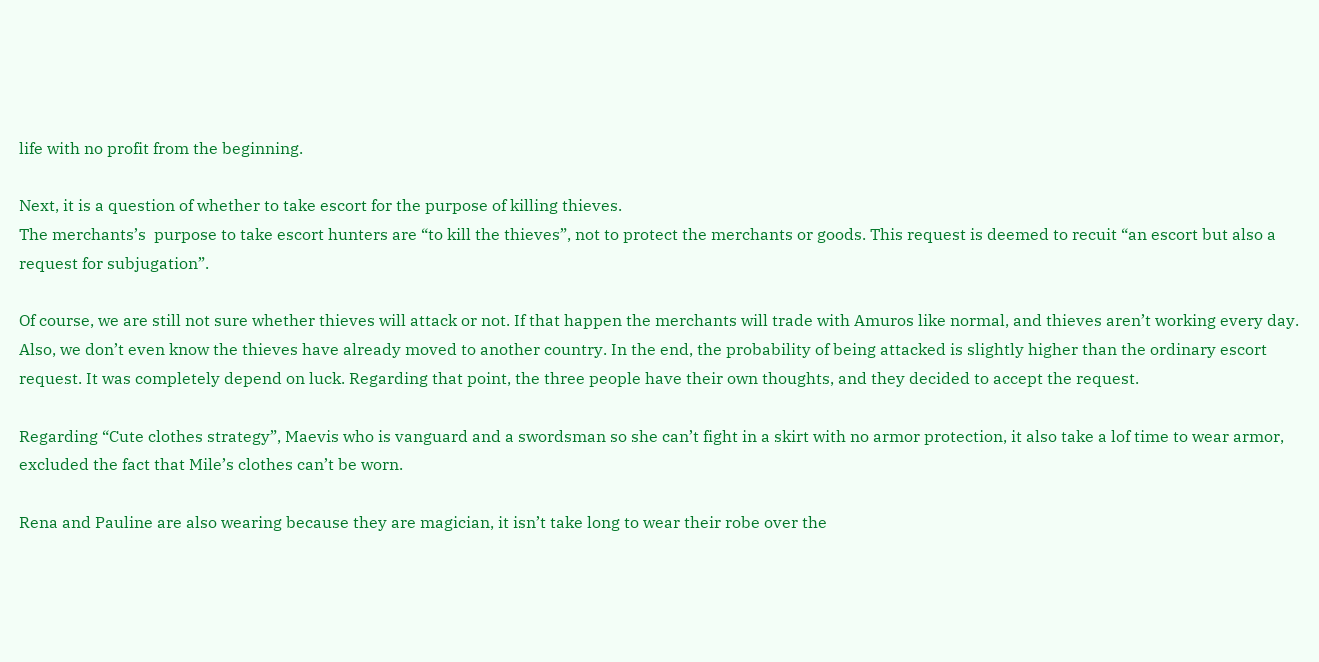life with no profit from the beginning.

Next, it is a question of whether to take escort for the purpose of killing thieves.
The merchants’s  purpose to take escort hunters are “to kill the thieves”, not to protect the merchants or goods. This request is deemed to recuit “an escort but also a request for subjugation”.

Of course, we are still not sure whether thieves will attack or not. If that happen the merchants will trade with Amuros like normal, and thieves aren’t working every day. Also, we don’t even know the thieves have already moved to another country. In the end, the probability of being attacked is slightly higher than the ordinary escort request. It was completely depend on luck. Regarding that point, the three people have their own thoughts, and they decided to accept the request.

Regarding “Cute clothes strategy”, Maevis who is vanguard and a swordsman so she can’t fight in a skirt with no armor protection, it also take a lof time to wear armor, excluded the fact that Mile’s clothes can’t be worn.

Rena and Pauline are also wearing because they are magician, it isn’t take long to wear their robe over the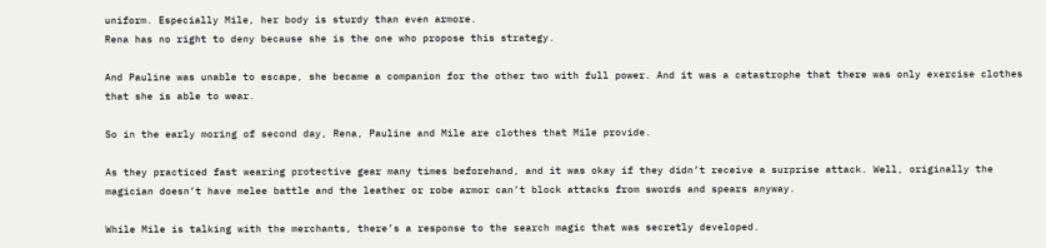uniform. Especially Mile, her body is sturdy than even armore.
Rena has no right to deny because she is the one who propose this strategy.

And Pauline was unable to escape, she became a companion for the other two with full power. And it was a catastrophe that there was only exercise clothes that she is able to wear.

So in the early moring of second day, Rena, Pauline and Mile are clothes that Mile provide.

As they practiced fast wearing protective gear many times beforehand, and it was okay if they didn’t receive a surprise attack. Well, originally the magician doesn’t have melee battle and the leather or robe armor can’t block attacks from swords and spears anyway.

While Mile is talking with the merchants, there’s a response to the search magic that was secretly developed.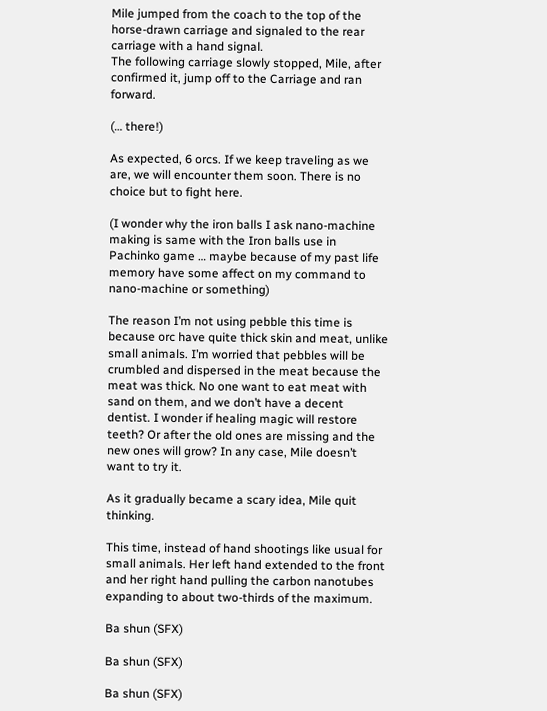Mile jumped from the coach to the top of the horse-drawn carriage and signaled to the rear carriage with a hand signal.
The following carriage slowly stopped, Mile, after confirmed it, jump off to the Carriage and ran forward.

(… there!)

As expected, 6 orcs. If we keep traveling as we are, we will encounter them soon. There is no choice but to fight here.

(I wonder why the iron balls I ask nano-machine making is same with the Iron balls use in Pachinko game … maybe because of my past life memory have some affect on my command to nano-machine or something)

The reason I’m not using pebble this time is because orc have quite thick skin and meat, unlike small animals. I’m worried that pebbles will be crumbled and dispersed in the meat because the meat was thick. No one want to eat meat with sand on them, and we don’t have a decent dentist. I wonder if healing magic will restore teeth? Or after the old ones are missing and the new ones will grow? In any case, Mile doesn’t want to try it.

As it gradually became a scary idea, Mile quit thinking.

This time, instead of hand shootings like usual for small animals. Her left hand extended to the front and her right hand pulling the carbon nanotubes expanding to about two-thirds of the maximum.

Ba shun (SFX)

Ba shun (SFX)

Ba shun (SFX)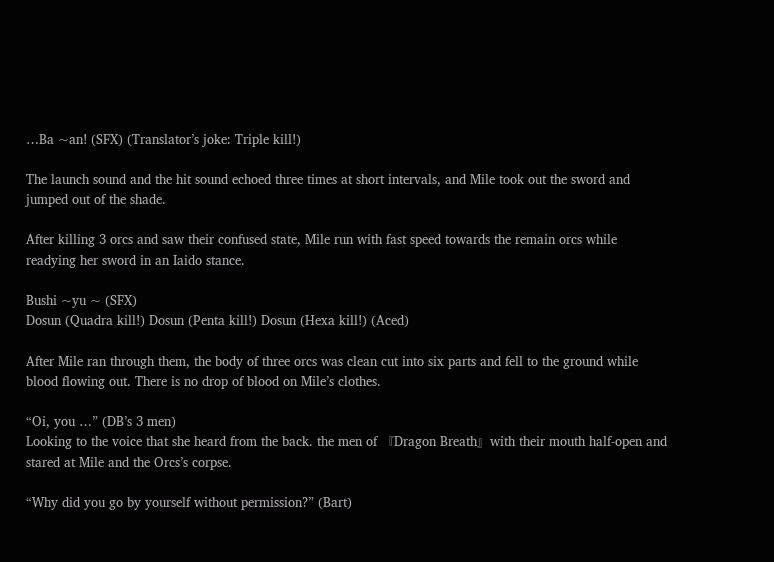…Ba ~an! (SFX) (Translator’s joke: Triple kill!)

The launch sound and the hit sound echoed three times at short intervals, and Mile took out the sword and jumped out of the shade.

After killing 3 orcs and saw their confused state, Mile run with fast speed towards the remain orcs while readying her sword in an Iaido stance.

Bushi ~yu ~ (SFX)
Dosun (Quadra kill!) Dosun (Penta kill!) Dosun (Hexa kill!) (Aced)

After Mile ran through them, the body of three orcs was clean cut into six parts and fell to the ground while blood flowing out. There is no drop of blood on Mile’s clothes.

“Oi, you …” (DB’s 3 men)
Looking to the voice that she heard from the back. the men of 『Dragon Breath』with their mouth half-open and stared at Mile and the Orcs’s corpse.

“Why did you go by yourself without permission?” (Bart)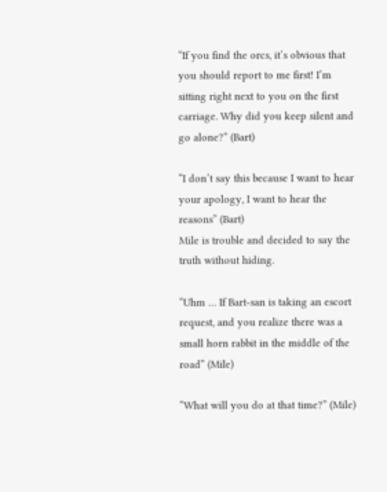“If you find the orcs, it’s obvious that you should report to me first! I’m sitting right next to you on the first carriage. Why did you keep silent and go alone?” (Bart)

“I don’t say this because I want to hear your apology, I want to hear the reasons” (Bart)
Mile is trouble and decided to say the truth without hiding.

“Uhm … If Bart-san is taking an escort request, and you realize there was a small horn rabbit in the middle of the road” (Mile)

“What will you do at that time?” (Mile)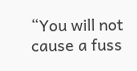“You will not cause a fuss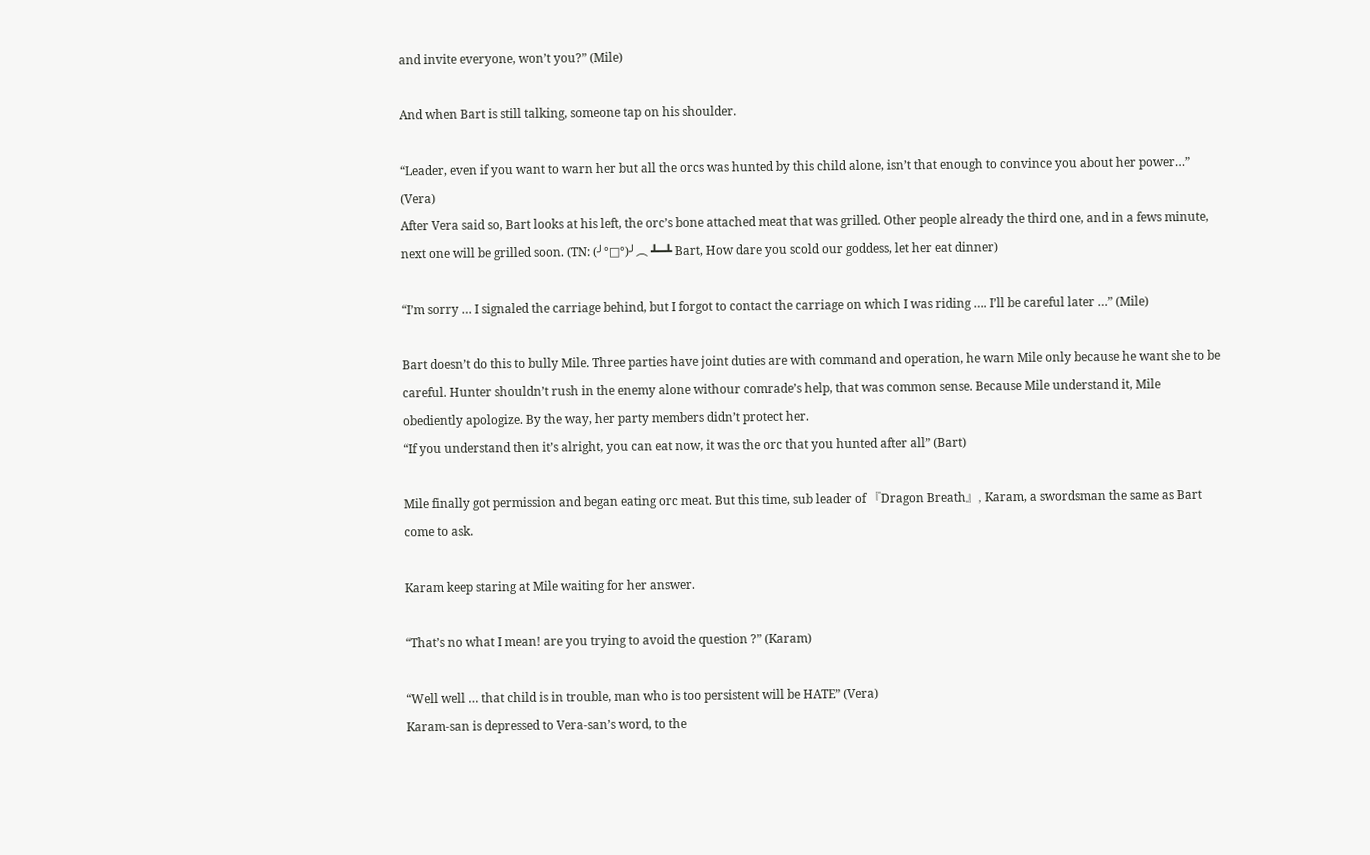and invite everyone, won’t you?” (Mile)

And when Bart is still talking, someone tap on his shoulder.

“Leader, even if you want to warn her but all the orcs was hunted by this child alone, isn’t that enough to convince you about her power…” (Vera)
After Vera said so, Bart looks at his left, the orc’s bone attached meat that was grilled. Other people already the third one, and in a fews minute, next one will be grilled soon. (TN: (╯°□°)╯︵ ┻━┻ Bart, How dare you scold our goddess, let her eat dinner)

“I’m sorry … I signaled the carriage behind, but I forgot to contact the carriage on which I was riding …. I’ll be careful later …” (Mile)

Bart doesn’t do this to bully Mile. Three parties have joint duties are with command and operation, he warn Mile only because he want she to be careful. Hunter shouldn’t rush in the enemy alone withour comrade’s help, that was common sense. Because Mile understand it, Mile obediently apologize. By the way, her party members didn’t protect her.
“If you understand then it’s alright, you can eat now, it was the orc that you hunted after all” (Bart)

Mile finally got permission and began eating orc meat. But this time, sub leader of 『Dragon Breath』, Karam, a swordsman the same as Bart come to ask.

Karam keep staring at Mile waiting for her answer.

“That’s no what I mean! are you trying to avoid the question ?” (Karam)

“Well well … that child is in trouble, man who is too persistent will be HATE” (Vera)
Karam-san is depressed to Vera-san’s word, to the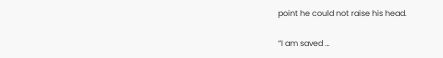point he could not raise his head.

“I am saved …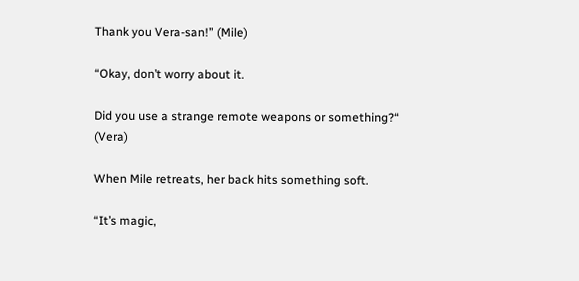Thank you Vera-san!” (Mile)

“Okay, don’t worry about it.

Did you use a strange remote weapons or something?“ (Vera)

When Mile retreats, her back hits something soft.

“It’s magic,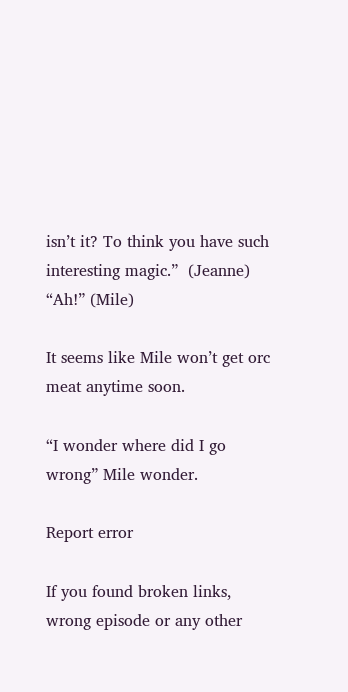isn’t it? To think you have such interesting magic.”  (Jeanne)
“Ah!” (Mile)

It seems like Mile won’t get orc meat anytime soon.

“I wonder where did I go wrong” Mile wonder.

Report error

If you found broken links, wrong episode or any other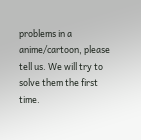problems in a anime/cartoon, please tell us. We will try to solve them the first time.